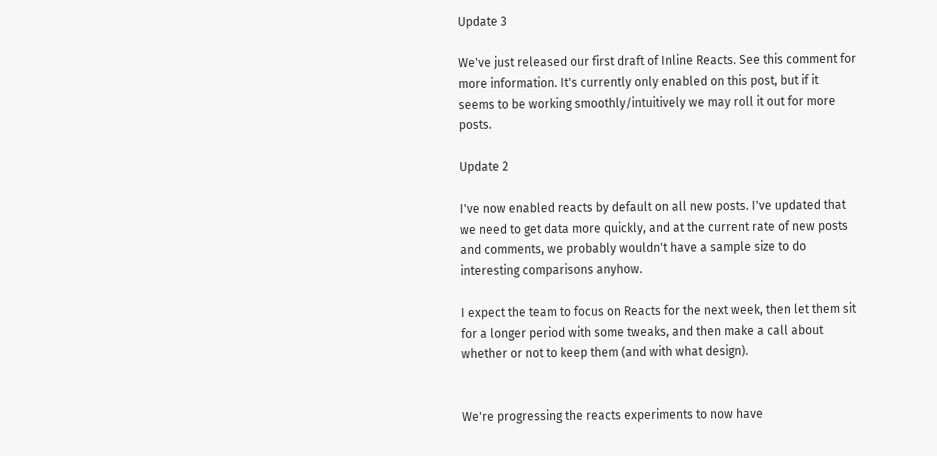Update 3

We've just released our first draft of Inline Reacts. See this comment for more information. It's currently only enabled on this post, but if it seems to be working smoothly/intuitively we may roll it out for more posts.

Update 2

I've now enabled reacts by default on all new posts. I've updated that we need to get data more quickly, and at the current rate of new posts and comments, we probably wouldn't have a sample size to do interesting comparisons anyhow.

I expect the team to focus on Reacts for the next week, then let them sit for a longer period with some tweaks, and then make a call about whether or not to keep them (and with what design).


We're progressing the reacts experiments to now have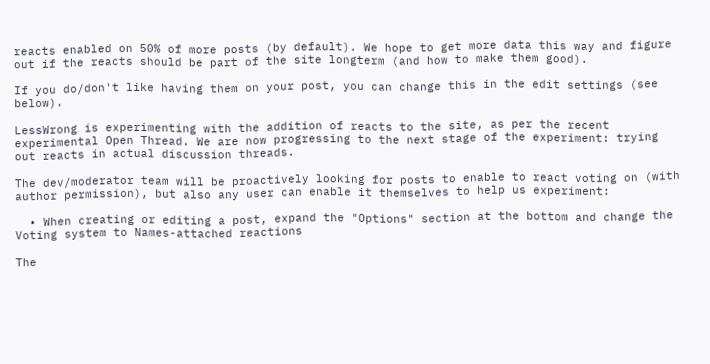reacts enabled on 50% of more posts (by default). We hope to get more data this way and figure out if the reacts should be part of the site longterm (and how to make them good).

If you do/don't like having them on your post, you can change this in the edit settings (see below).

LessWrong is experimenting with the addition of reacts to the site, as per the recent experimental Open Thread. We are now progressing to the next stage of the experiment: trying out reacts in actual discussion threads.

The dev/moderator team will be proactively looking for posts to enable to react voting on (with author permission), but also any user can enable it themselves to help us experiment:

  • When creating or editing a post, expand the "Options" section at the bottom and change the Voting system to Names-attached reactions

The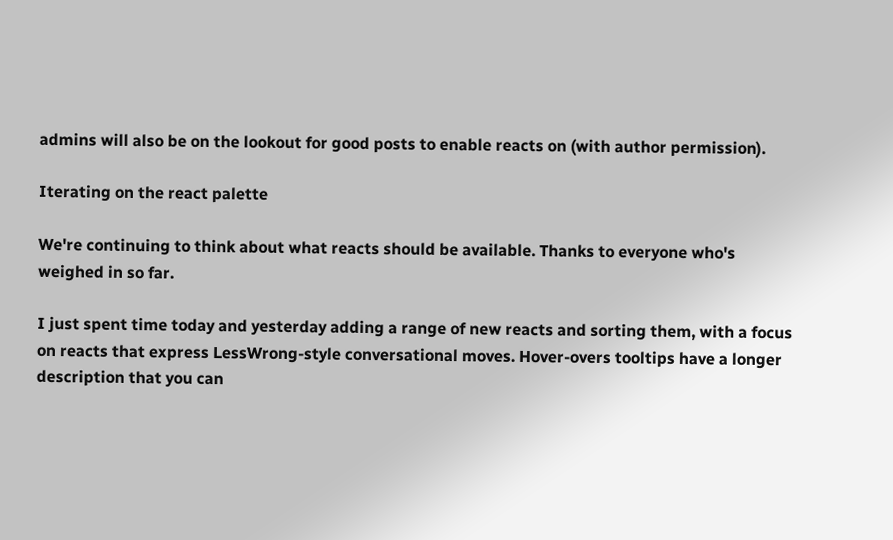admins will also be on the lookout for good posts to enable reacts on (with author permission).

Iterating on the react palette

We're continuing to think about what reacts should be available. Thanks to everyone who's weighed in so far.

I just spent time today and yesterday adding a range of new reacts and sorting them, with a focus on reacts that express LessWrong-style conversational moves. Hover-overs tooltips have a longer description that you can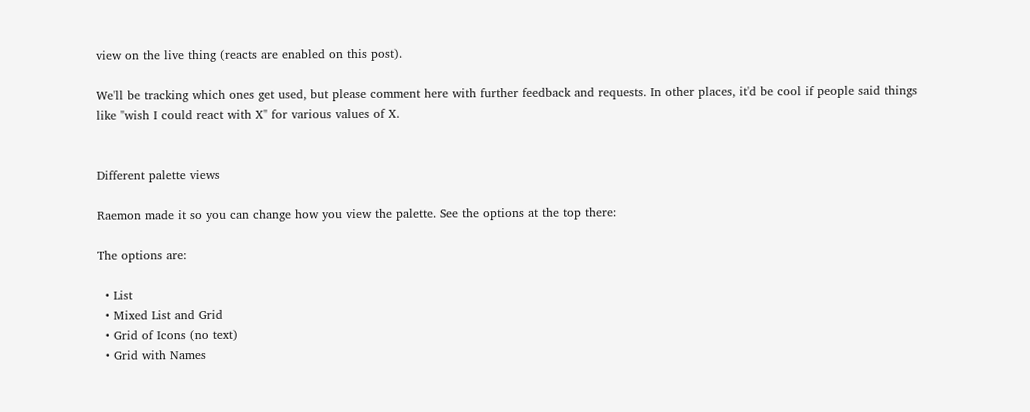view on the live thing (reacts are enabled on this post).

We'll be tracking which ones get used, but please comment here with further feedback and requests. In other places, it'd be cool if people said things like "wish I could react with X" for various values of X.


Different palette views

Raemon made it so you can change how you view the palette. See the options at the top there:

The options are:

  • List
  • Mixed List and Grid
  • Grid of Icons (no text)
  • Grid with Names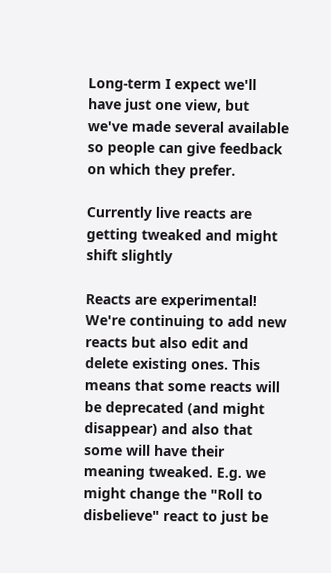Long-term I expect we'll have just one view, but we've made several available so people can give feedback on which they prefer.

Currently live reacts are getting tweaked and might shift slightly

Reacts are experimental! We're continuing to add new reacts but also edit and delete existing ones. This means that some reacts will be deprecated (and might disappear) and also that some will have their meaning tweaked. E.g. we might change the "Roll to disbelieve" react to just be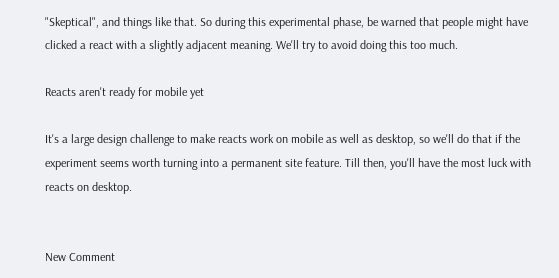"Skeptical", and things like that. So during this experimental phase, be warned that people might have clicked a react with a slightly adjacent meaning. We'll try to avoid doing this too much.

Reacts aren't ready for mobile yet

It's a large design challenge to make reacts work on mobile as well as desktop, so we'll do that if the experiment seems worth turning into a permanent site feature. Till then, you'll have the most luck with reacts on desktop.


New Comment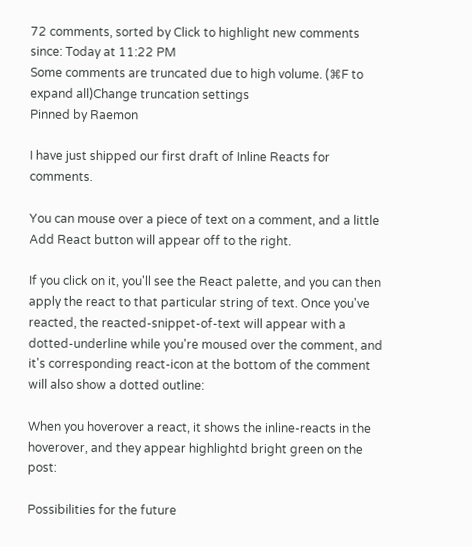72 comments, sorted by Click to highlight new comments since: Today at 11:22 PM
Some comments are truncated due to high volume. (⌘F to expand all)Change truncation settings
Pinned by Raemon

I have just shipped our first draft of Inline Reacts for comments.

You can mouse over a piece of text on a comment, and a little Add React button will appear off to the right.

If you click on it, you'll see the React palette, and you can then apply the react to that particular string of text. Once you've reacted, the reacted-snippet-of-text will appear with a dotted-underline while you're moused over the comment, and it's corresponding react-icon at the bottom of the comment will also show a dotted outline:

When you hoverover a react, it shows the inline-reacts in the hoverover, and they appear highlightd bright green on the post:

Possibilities for the future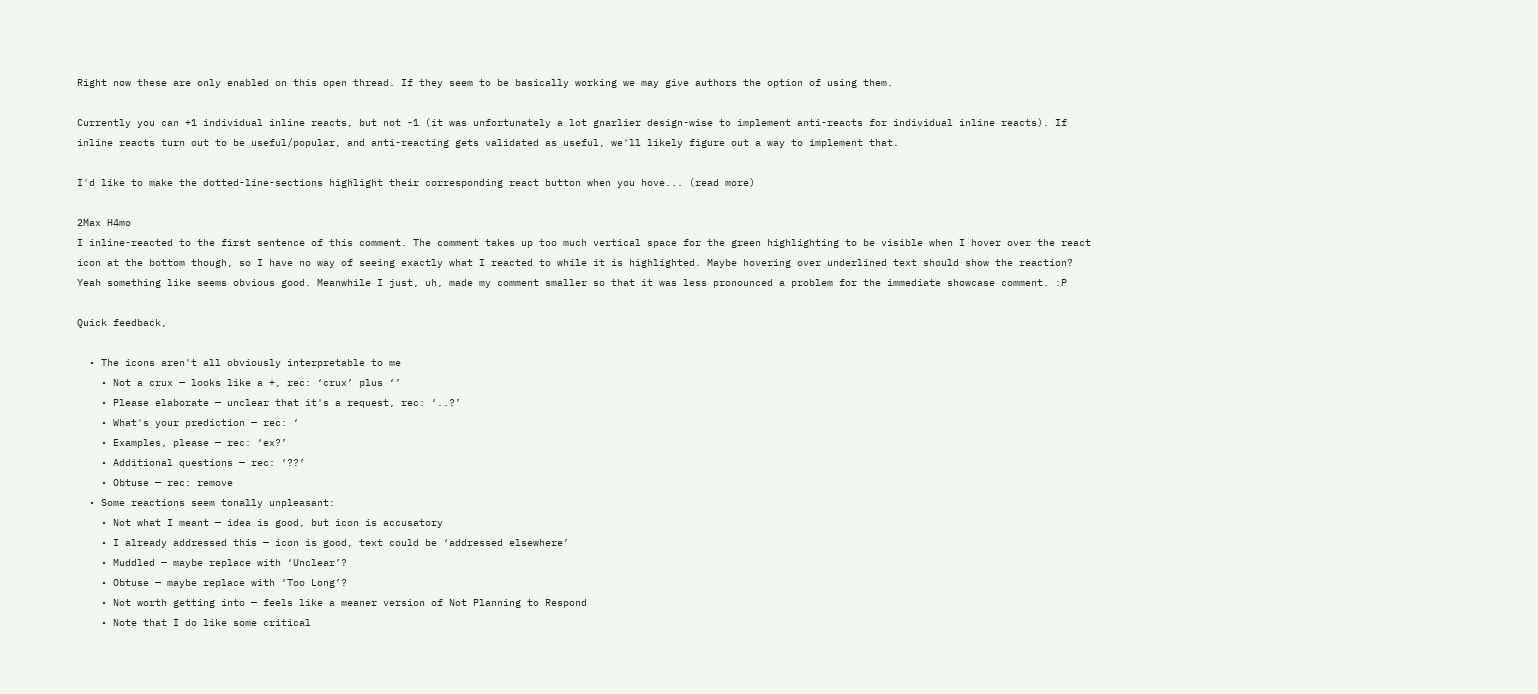Right now these are only enabled on this open thread. If they seem to be basically working we may give authors the option of using them.

Currently you can +1 individual inline reacts, but not -1 (it was unfortunately a lot gnarlier design-wise to implement anti-reacts for individual inline reacts). If inline reacts turn out to be useful/popular, and anti-reacting gets validated as useful, we'll likely figure out a way to implement that.

I'd like to make the dotted-line-sections highlight their corresponding react button when you hove... (read more)

2Max H4mo
I inline-reacted to the first sentence of this comment. The comment takes up too much vertical space for the green highlighting to be visible when I hover over the react icon at the bottom though, so I have no way of seeing exactly what I reacted to while it is highlighted. Maybe hovering over underlined text should show the reaction?
Yeah something like seems obvious good. Meanwhile I just, uh, made my comment smaller so that it was less pronounced a problem for the immediate showcase comment. :P

Quick feedback,

  • The icons aren't all obviously interpretable to me
    • Not a crux — looks like a +, rec: ‘crux’ plus ‘’
    • Please elaborate — unclear that it's a request, rec: ‘..?’
    • What's your prediction — rec: ‘
    • Examples, please — rec: ‘ex?’
    • Additional questions — rec: ‘??’
    • Obtuse — rec: remove
  • Some reactions seem tonally unpleasant:
    • Not what I meant — idea is good, but icon is accusatory
    • I already addressed this — icon is good, text could be ‘addressed elsewhere’
    • Muddled — maybe replace with ‘Unclear’?
    • Obtuse — maybe replace with ‘Too Long’?
    • Not worth getting into — feels like a meaner version of Not Planning to Respond
    • Note that I do like some critical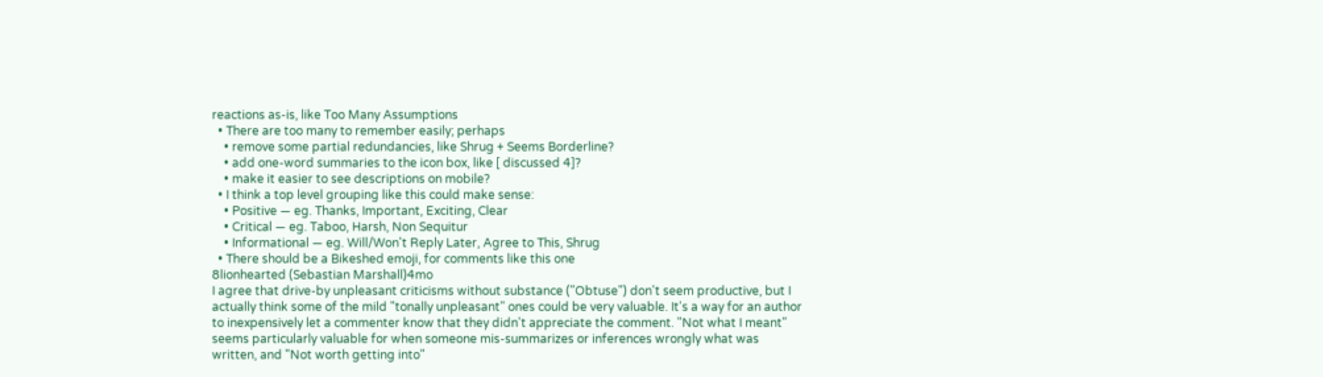reactions as-is, like Too Many Assumptions
  • There are too many to remember easily; perhaps
    • remove some partial redundancies, like Shrug + Seems Borderline?
    • add one-word summaries to the icon box, like [ discussed 4]?
    • make it easier to see descriptions on mobile?
  • I think a top level grouping like this could make sense:
    • Positive — eg. Thanks, Important, Exciting, Clear
    • Critical — eg. Taboo, Harsh, Non Sequitur
    • Informational — eg. Will/Won't Reply Later, Agree to This, Shrug
  • There should be a Bikeshed emoji, for comments like this one
8lionhearted (Sebastian Marshall)4mo
I agree that drive-by unpleasant criticisms without substance ("Obtuse") don't seem productive, but I actually think some of the mild "tonally unpleasant" ones could be very valuable. It's a way for an author to inexpensively let a commenter know that they didn't appreciate the comment. "Not what I meant" seems particularly valuable for when someone mis-summarizes or inferences wrongly what was written, and "Not worth getting into"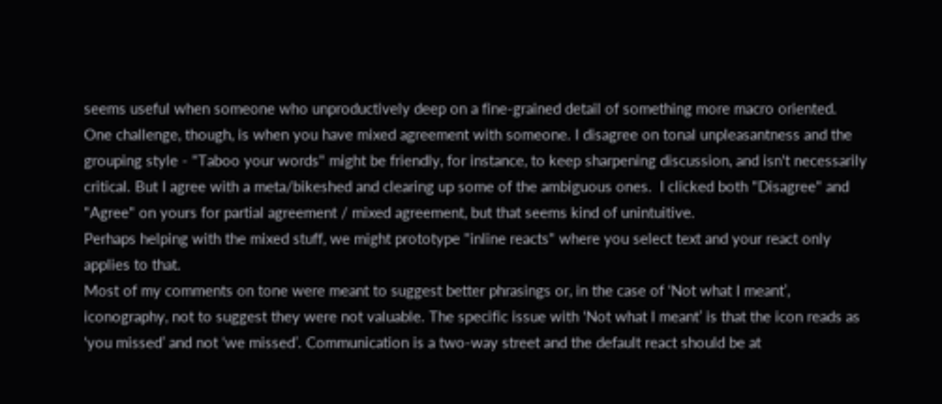seems useful when someone who unproductively deep on a fine-grained detail of something more macro oriented.  One challenge, though, is when you have mixed agreement with someone. I disagree on tonal unpleasantness and the grouping style - "Taboo your words" might be friendly, for instance, to keep sharpening discussion, and isn't necessarily critical. But I agree with a meta/bikeshed and clearing up some of the ambiguous ones.  I clicked both "Disagree" and "Agree" on yours for partial agreement / mixed agreement, but that seems kind of unintuitive.
Perhaps helping with the mixed stuff, we might prototype "inline reacts" where you select text and your react only applies to that.
Most of my comments on tone were meant to suggest better phrasings or, in the case of ‘Not what I meant’, iconography, not to suggest they were not valuable. The specific issue with ‘Not what I meant’ is that the icon reads as ‘you missed’ and not ‘we missed’. Communication is a two-way street and the default react should be at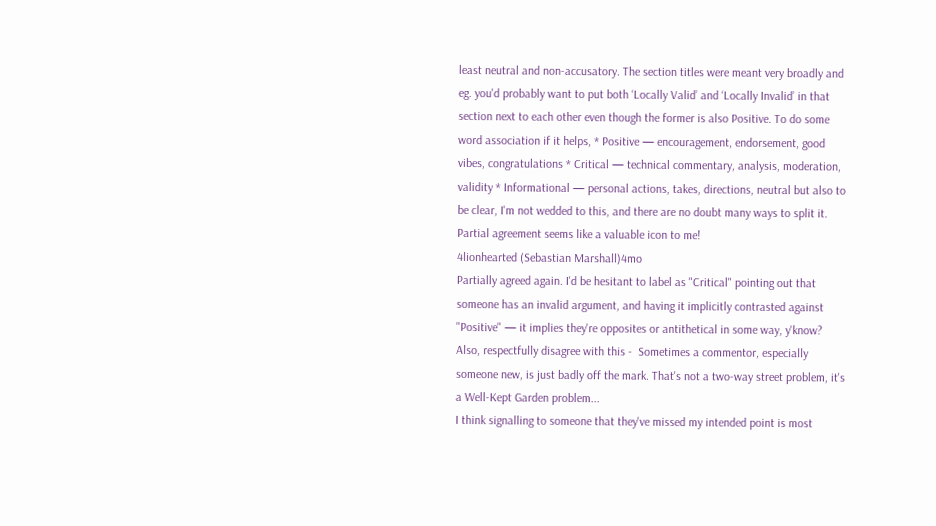least neutral and non-accusatory. The section titles were meant very broadly and eg. you'd probably want to put both ‘Locally Valid’ and ‘Locally Invalid’ in that section next to each other even though the former is also Positive. To do some word association if it helps, * Positive — encouragement, endorsement, good vibes, congratulations * Critical — technical commentary, analysis, moderation, validity * Informational — personal actions, takes, directions, neutral but also to be clear, I'm not wedded to this, and there are no doubt many ways to split it. Partial agreement seems like a valuable icon to me!
4lionhearted (Sebastian Marshall)4mo
Partially agreed again. I'd be hesitant to label as "Critical" pointing out that someone has an invalid argument, and having it implicitly contrasted against "Positive" — it implies they're opposites or antithetical in some way, y'know? Also, respectfully disagree with this -  Sometimes a commentor, especially someone new, is just badly off the mark. That's not a two-way street problem, it's a Well-Kept Garden problem...
I think signalling to someone that they've missed my intended point is most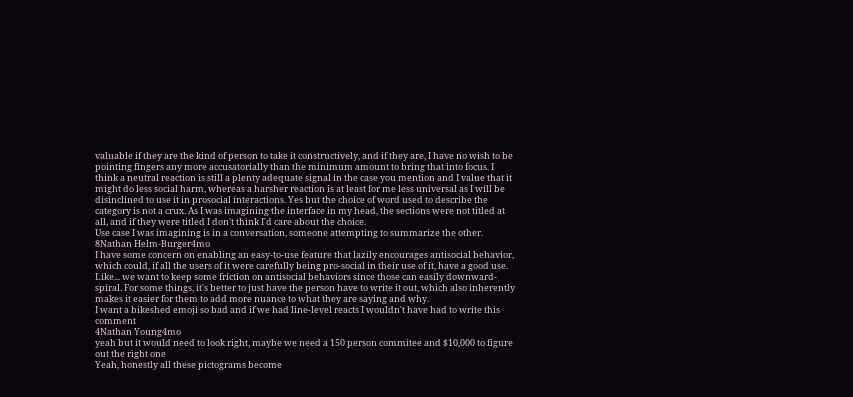valuable if they are the kind of person to take it constructively, and if they are, I have no wish to be pointing fingers any more accusatorially than the minimum amount to bring that into focus. I think a neutral reaction is still a plenty adequate signal in the case you mention and I value that it might do less social harm, whereas a harsher reaction is at least for me less universal as I will be disinclined to use it in prosocial interactions. Yes but the choice of word used to describe the category is not a crux. As I was imagining the interface in my head, the sections were not titled at all, and if they were titled I don't think I'd care about the choice.
Use case I was imagining is in a conversation, someone attempting to summarize the other.
8Nathan Helm-Burger4mo
I have some concern on enabling an easy-to-use feature that lazily encourages antisocial behavior, which could, if all the users of it were carefully being pro-social in their use of it, have a good use. Like... we want to keep some friction on antisocial behaviors since those can easily downward-spiral. For some things, it's better to just have the person have to write it out, which also inherently makes it easier for them to add more nuance to what they are saying and why.
I want a bikeshed emoji so bad and if we had line-level reacts I wouldn't have had to write this comment
4Nathan Young4mo
yeah but it would need to look right, maybe we need a 150 person commitee and $10,000 to figure out the right one
Yeah, honestly all these pictograms become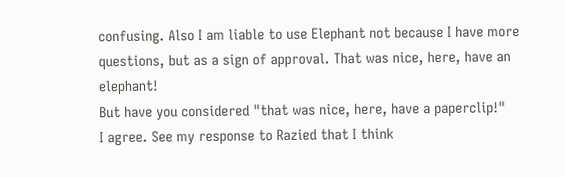confusing. Also I am liable to use Elephant not because I have more questions, but as a sign of approval. That was nice, here, have an elephant!
But have you considered "that was nice, here, have a paperclip!"
I agree. See my response to Razied that I think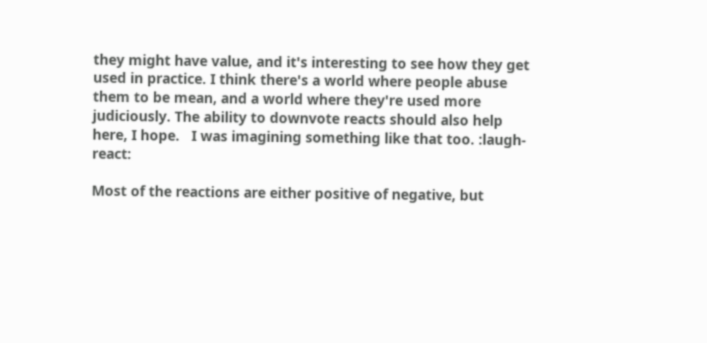they might have value, and it's interesting to see how they get used in practice. I think there's a world where people abuse them to be mean, and a world where they're used more judiciously. The ability to downvote reacts should also help here, I hope.   I was imagining something like that too. :laugh-react:

Most of the reactions are either positive of negative, but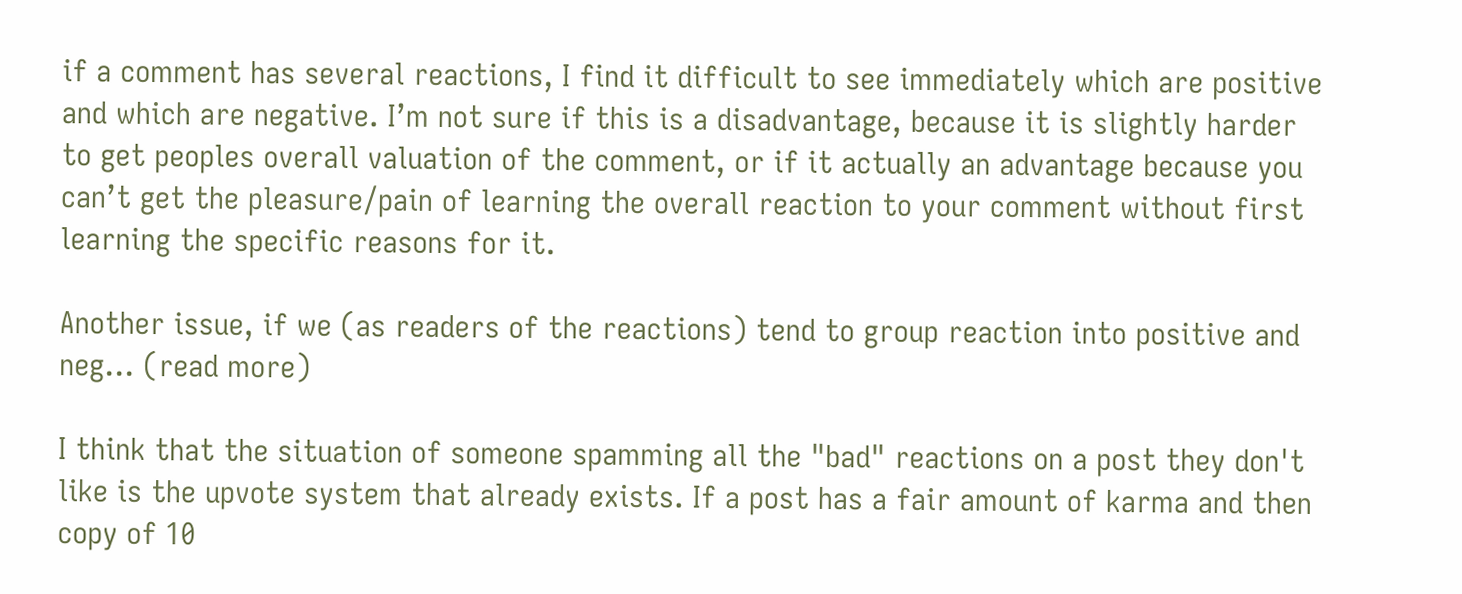if a comment has several reactions, I find it difficult to see immediately which are positive and which are negative. I’m not sure if this is a disadvantage, because it is slightly harder to get peoples overall valuation of the comment, or if it actually an advantage because you can’t get the pleasure/pain of learning the overall reaction to your comment without first learning the specific reasons for it.

Another issue, if we (as readers of the reactions) tend to group reaction into positive and neg... (read more)

I think that the situation of someone spamming all the "bad" reactions on a post they don't like is the upvote system that already exists. If a post has a fair amount of karma and then copy of 10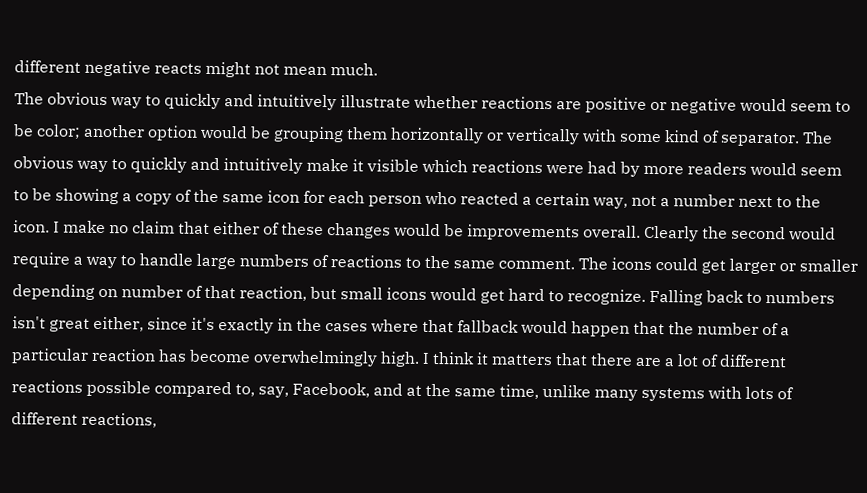different negative reacts might not mean much.
The obvious way to quickly and intuitively illustrate whether reactions are positive or negative would seem to be color; another option would be grouping them horizontally or vertically with some kind of separator. The obvious way to quickly and intuitively make it visible which reactions were had by more readers would seem to be showing a copy of the same icon for each person who reacted a certain way, not a number next to the icon. I make no claim that either of these changes would be improvements overall. Clearly the second would require a way to handle large numbers of reactions to the same comment. The icons could get larger or smaller depending on number of that reaction, but small icons would get hard to recognize. Falling back to numbers isn't great either, since it's exactly in the cases where that fallback would happen that the number of a particular reaction has become overwhelmingly high. I think it matters that there are a lot of different reactions possible compared to, say, Facebook, and at the same time, unlike many systems with lots of different reactions,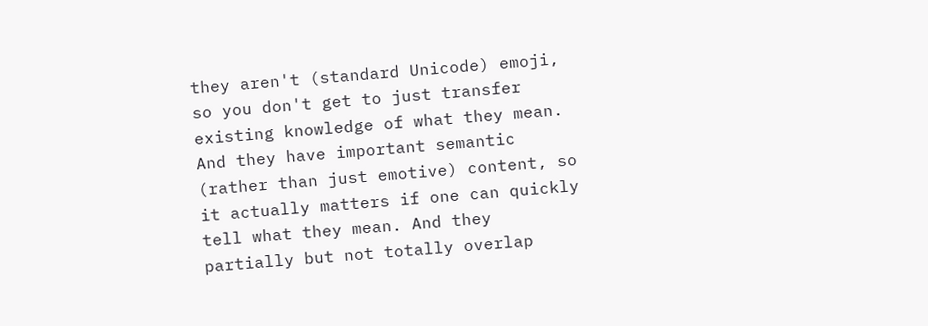they aren't (standard Unicode) emoji, so you don't get to just transfer existing knowledge of what they mean. And they have important semantic (rather than just emotive) content, so it actually matters if one can quickly tell what they mean. And they partially but not totally overlap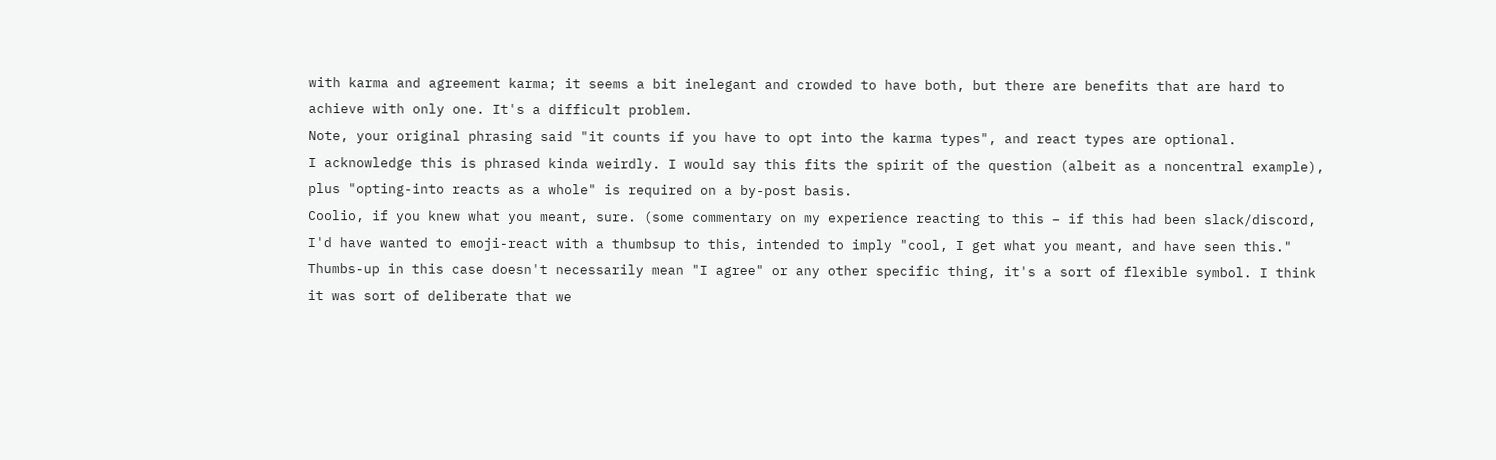with karma and agreement karma; it seems a bit inelegant and crowded to have both, but there are benefits that are hard to achieve with only one. It's a difficult problem.
Note, your original phrasing said "it counts if you have to opt into the karma types", and react types are optional.
I acknowledge this is phrased kinda weirdly. I would say this fits the spirit of the question (albeit as a noncentral example), plus "opting-into reacts as a whole" is required on a by-post basis.
Coolio, if you knew what you meant, sure. (some commentary on my experience reacting to this – if this had been slack/discord, I'd have wanted to emoji-react with a thumbsup to this, intended to imply "cool, I get what you meant, and have seen this." Thumbs-up in this case doesn't necessarily mean "I agree" or any other specific thing, it's a sort of flexible symbol. I think it was sort of deliberate that we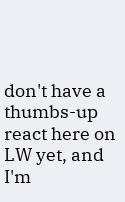don't have a thumbs-up react here on LW yet, and I'm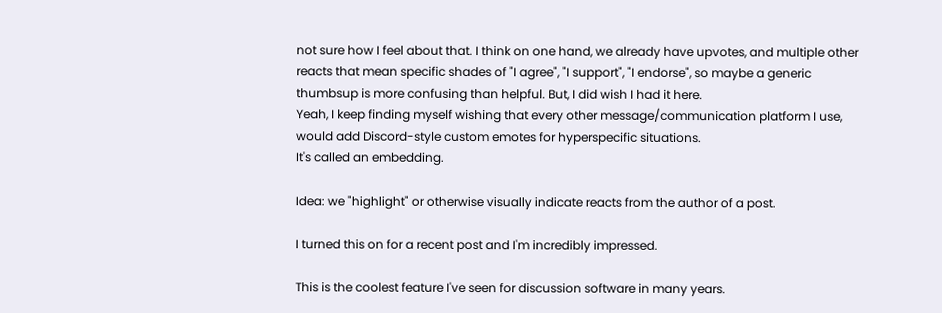not sure how I feel about that. I think on one hand, we already have upvotes, and multiple other reacts that mean specific shades of "I agree", "I support", "I endorse", so maybe a generic thumbsup is more confusing than helpful. But, I did wish I had it here.
Yeah, I keep finding myself wishing that every other message/communication platform I use, would add Discord-style custom emotes for hyperspecific situations.
It's called an embedding.

Idea: we "highlight" or otherwise visually indicate reacts from the author of a post.

I turned this on for a recent post and I'm incredibly impressed.

This is the coolest feature I've seen for discussion software in many years.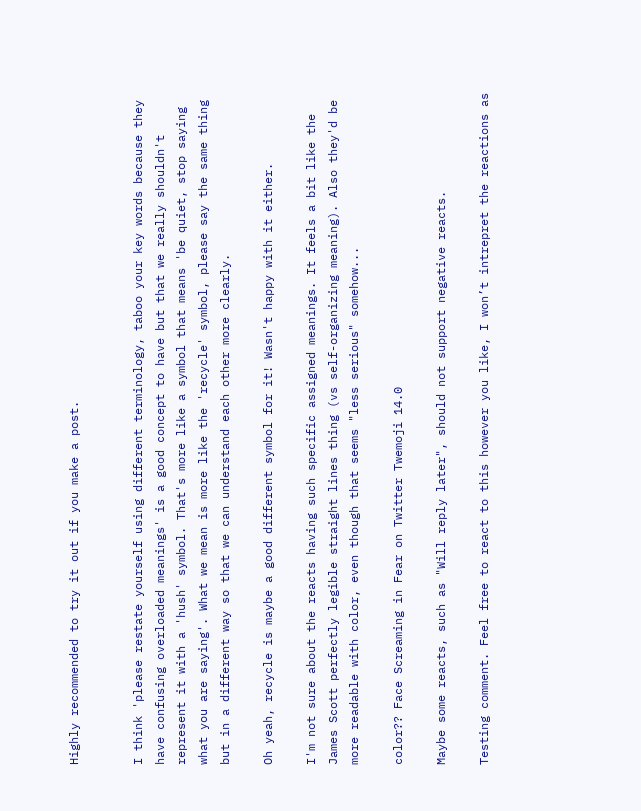Highly recommended to try it out if you make a post.


I think 'please restate yourself using different terminology, taboo your key words because they have confusing overloaded meanings' is a good concept to have but that we really shouldn't represent it with a 'hush' symbol. That's more like a symbol that means 'be quiet, stop saying what you are saying'. What we mean is more like the 'recycle' symbol, please say the same thing but in a different way so that we can understand each other more clearly.

Oh yeah, recycle is maybe a good different symbol for it! Wasn't happy with it either.

I'm not sure about the reacts having such specific assigned meanings. It feels a bit like the James Scott perfectly legible straight lines thing (vs self-organizing meaning). Also they'd be more readable with color, even though that seems "less serious" somehow...

color?? Face Screaming in Fear on Twitter Twemoji 14.0

Maybe some reacts, such as "Will reply later", should not support negative reacts.

Testing comment. Feel free to react to this however you like, I won’t intrepret the reactions as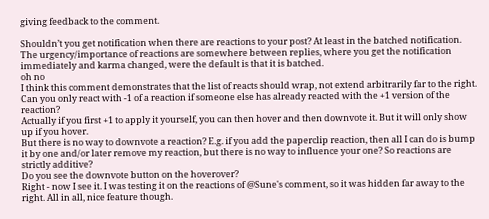giving feedback to the comment.

Shouldn’t you get notification when there are reactions to your post? At least in the batched notification. The urgency/importance of reactions are somewhere between replies, where you get the notification immediately and karma changed, were the default is that it is batched.
oh no
I think this comment demonstrates that the list of reacts should wrap, not extend arbitrarily far to the right.
Can you only react with -1 of a reaction if someone else has already reacted with the +1 version of the reaction?
Actually if you first +1 to apply it yourself, you can then hover and then downvote it. But it will only show up if you hover.
But there is no way to downvote a reaction? E.g. if you add the paperclip reaction, then all I can do is bump it by one and/or later remove my reaction, but there is no way to influence your one? So reactions are strictly additive?
Do you see the downvote button on the hoverover?
Right - now I see it. I was testing it on the reactions of @Sune's comment, so it was hidden far away to the right. All in all, nice feature though.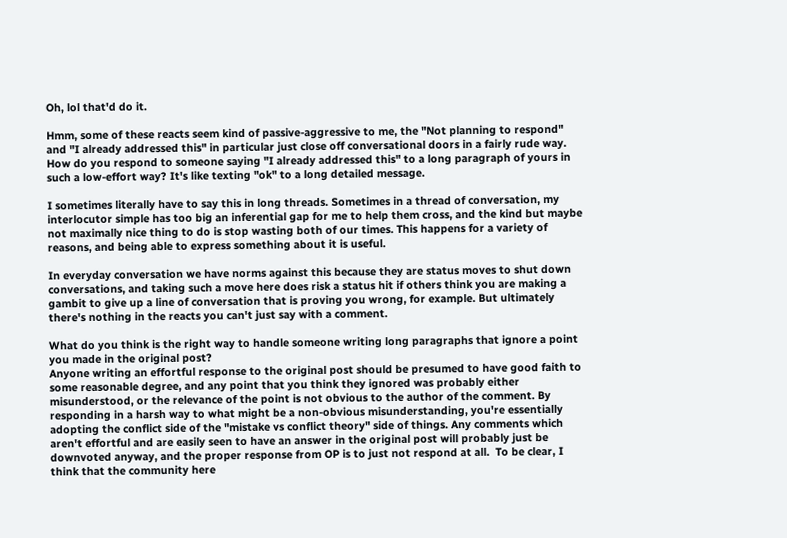Oh, lol that'd do it.

Hmm, some of these reacts seem kind of passive-aggressive to me, the "Not planning to respond" and "I already addressed this" in particular just close off conversational doors in a fairly rude way. How do you respond to someone saying "I already addressed this" to a long paragraph of yours in such a low-effort way? It's like texting "ok" to a long detailed message.

I sometimes literally have to say this in long threads. Sometimes in a thread of conversation, my interlocutor simple has too big an inferential gap for me to help them cross, and the kind but maybe not maximally nice thing to do is stop wasting both of our times. This happens for a variety of reasons, and being able to express something about it is useful.

In everyday conversation we have norms against this because they are status moves to shut down conversations, and taking such a move here does risk a status hit if others think you are making a gambit to give up a line of conversation that is proving you wrong, for example. But ultimately there's nothing in the reacts you can't just say with a comment.

What do you think is the right way to handle someone writing long paragraphs that ignore a point you made in the original post?
Anyone writing an effortful response to the original post should be presumed to have good faith to some reasonable degree, and any point that you think they ignored was probably either misunderstood, or the relevance of the point is not obvious to the author of the comment. By responding in a harsh way to what might be a non-obvious misunderstanding, you're essentially adopting the conflict side of the "mistake vs conflict theory" side of things. Any comments which aren't effortful and are easily seen to have an answer in the original post will probably just be downvoted anyway, and the proper response from OP is to just not respond at all.  To be clear, I think that the community here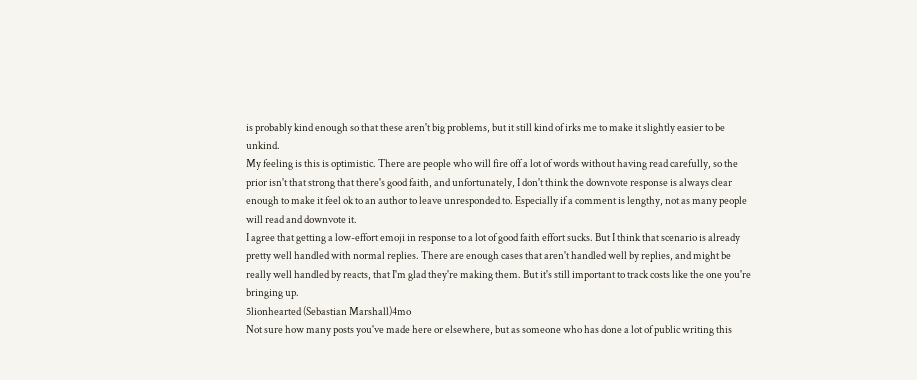is probably kind enough so that these aren't big problems, but it still kind of irks me to make it slightly easier to be unkind.
My feeling is this is optimistic. There are people who will fire off a lot of words without having read carefully, so the prior isn't that strong that there's good faith, and unfortunately, I don't think the downvote response is always clear enough to make it feel ok to an author to leave unresponded to. Especially if a comment is lengthy, not as many people will read and downvote it.
I agree that getting a low-effort emoji in response to a lot of good faith effort sucks. But I think that scenario is already pretty well handled with normal replies. There are enough cases that aren't handled well by replies, and might be really well handled by reacts, that I'm glad they're making them. But it's still important to track costs like the one you're bringing up.
5lionhearted (Sebastian Marshall)4mo
Not sure how many posts you've made here or elsewhere, but as someone who has done a lot of public writing this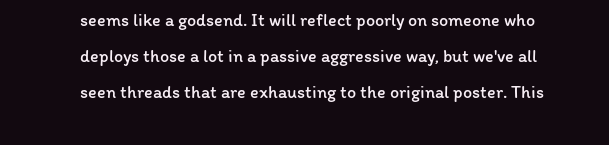seems like a godsend. It will reflect poorly on someone who deploys those a lot in a passive aggressive way, but we've all seen threads that are exhausting to the original poster. This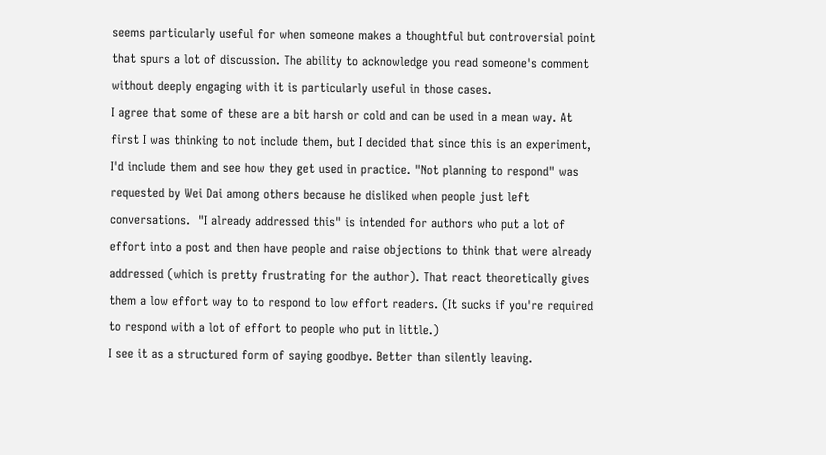seems particularly useful for when someone makes a thoughtful but controversial point that spurs a lot of discussion. The ability to acknowledge you read someone's comment without deeply engaging with it is particularly useful in those cases.
I agree that some of these are a bit harsh or cold and can be used in a mean way. At first I was thinking to not include them, but I decided that since this is an experiment, I'd include them and see how they get used in practice. "Not planning to respond" was requested by Wei Dai among others because he disliked when people just left conversations.  "I already addressed this" is intended for authors who put a lot of effort into a post and then have people and raise objections to think that were already addressed (which is pretty frustrating for the author). That react theoretically gives them a low effort way to to respond to low effort readers. (It sucks if you're required to respond with a lot of effort to people who put in little.)
I see it as a structured form of saying goodbye. Better than silently leaving.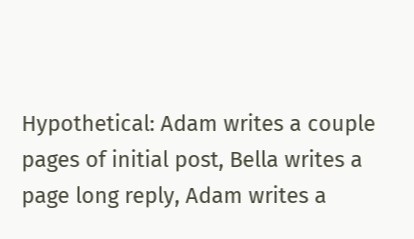Hypothetical: Adam writes a couple pages of initial post, Bella writes a page long reply, Adam writes a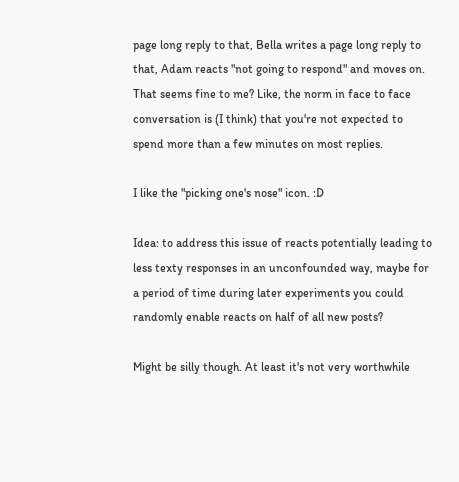page long reply to that, Bella writes a page long reply to that, Adam reacts "not going to respond" and moves on. That seems fine to me? Like, the norm in face to face conversation is (I think) that you're not expected to spend more than a few minutes on most replies.

I like the "picking one's nose" icon. :D

Idea: to address this issue of reacts potentially leading to less texty responses in an unconfounded way, maybe for a period of time during later experiments you could randomly enable reacts on half of all new posts?

Might be silly though. At least it's not very worthwhile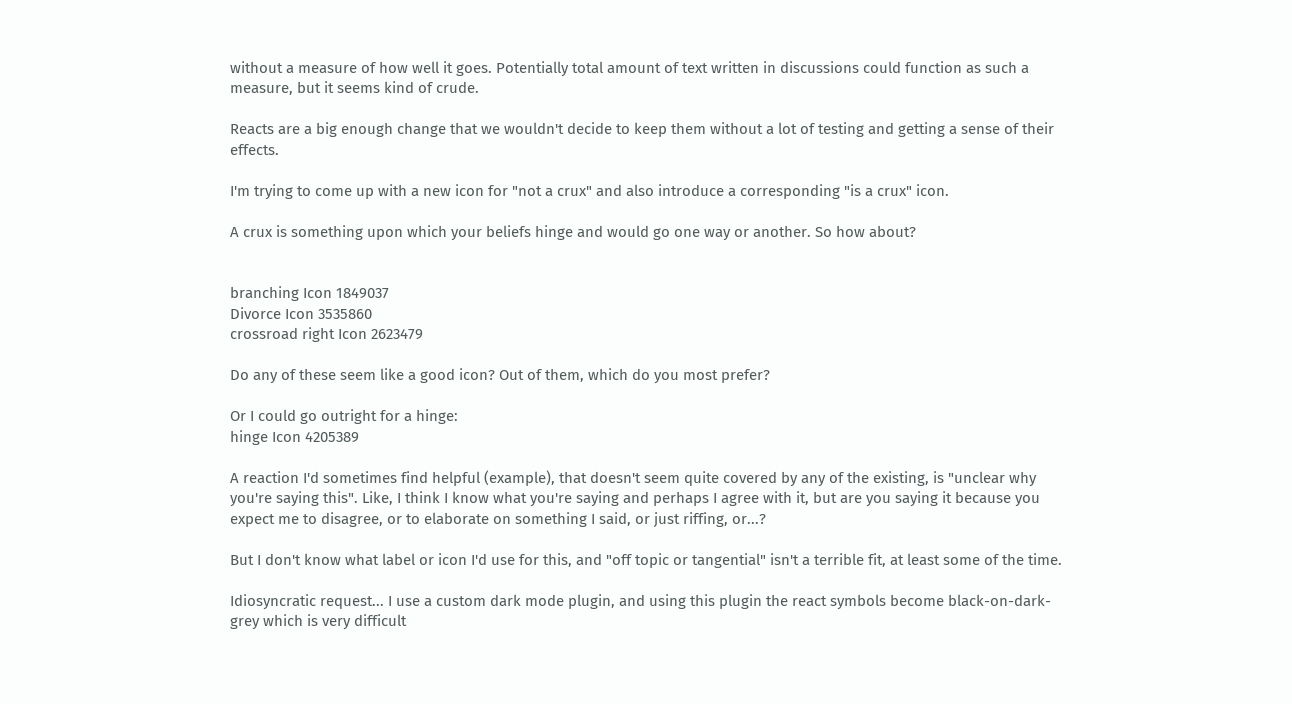without a measure of how well it goes. Potentially total amount of text written in discussions could function as such a measure, but it seems kind of crude.

Reacts are a big enough change that we wouldn't decide to keep them without a lot of testing and getting a sense of their effects.

I'm trying to come up with a new icon for "not a crux" and also introduce a corresponding "is a crux" icon.

A crux is something upon which your beliefs hinge and would go one way or another. So how about?


branching Icon 1849037
Divorce Icon 3535860
crossroad right Icon 2623479

Do any of these seem like a good icon? Out of them, which do you most prefer?

Or I could go outright for a hinge:
hinge Icon 4205389

A reaction I'd sometimes find helpful (example), that doesn't seem quite covered by any of the existing, is "unclear why you're saying this". Like, I think I know what you're saying and perhaps I agree with it, but are you saying it because you expect me to disagree, or to elaborate on something I said, or just riffing, or...?

But I don't know what label or icon I'd use for this, and "off topic or tangential" isn't a terrible fit, at least some of the time.

Idiosyncratic request... I use a custom dark mode plugin, and using this plugin the react symbols become black-on-dark-grey which is very difficult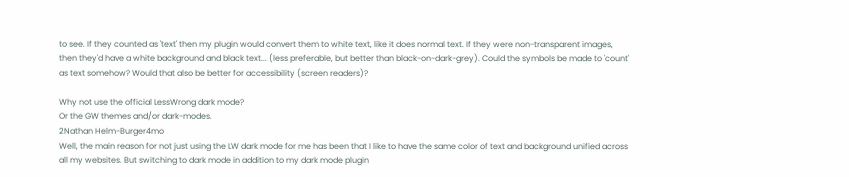to see. If they counted as 'text' then my plugin would convert them to white text, like it does normal text. If they were non-transparent images, then they'd have a white background and black text... (less preferable, but better than black-on-dark-grey). Could the symbols be made to 'count' as text somehow? Would that also be better for accessibility (screen readers)?

Why not use the official LessWrong dark mode?
Or the GW themes and/or dark-modes.
2Nathan Helm-Burger4mo
Well, the main reason for not just using the LW dark mode for me has been that I like to have the same color of text and background unified across all my websites. But switching to dark mode in addition to my dark mode plugin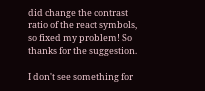did change the contrast ratio of the react symbols, so fixed my problem! So thanks for the suggestion.

I don't see something for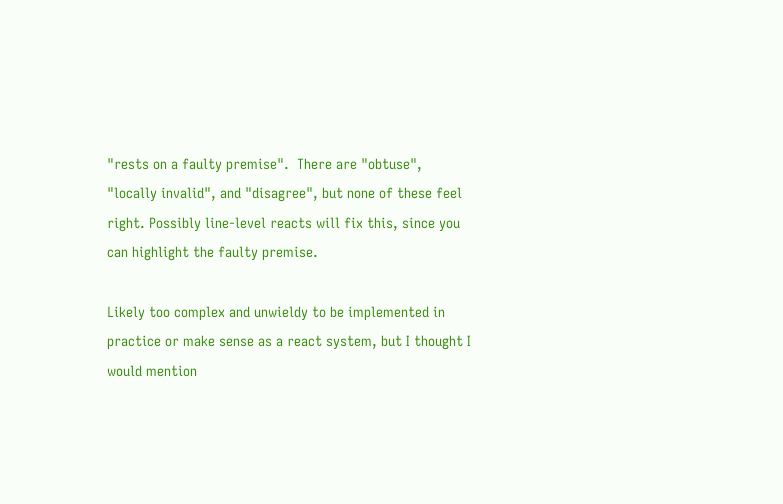"rests on a faulty premise".  There are "obtuse", "locally invalid", and "disagree", but none of these feel right. Possibly line-level reacts will fix this, since you can highlight the faulty premise.

Likely too complex and unwieldy to be implemented in practice or make sense as a react system, but I thought I would mention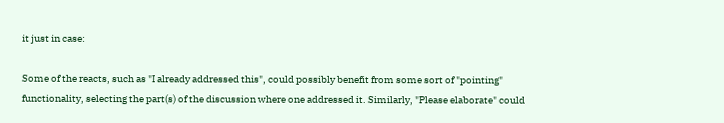it just in case:

Some of the reacts, such as "I already addressed this", could possibly benefit from some sort of "pointing" functionality, selecting the part(s) of the discussion where one addressed it. Similarly, "Please elaborate" could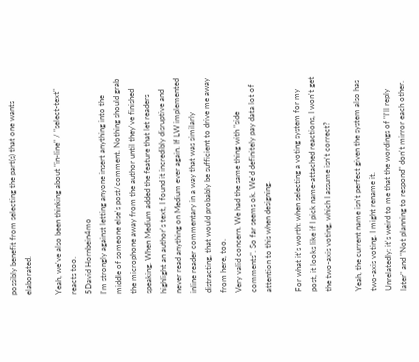possibly benefit from selecting the part(s) that one wants elaborated.

Yeah, we've also been thinking about "in-line" / "select-text" reacts too.
5David Hornbein4mo
I'm strongly against letting anyone insert anything into the middle of someone else's post/comment. Nothing should grab the microphone away from the author until they've finished speaking. When Medium added the feature that let readers highlight an author's text, I found it incredibly disruptive and never read anything on Medium ever again. If LW implemented inline reader commentary in a way that was similarly distracting, that would probably be sufficient to drive me away from here, too.
Very valid concern. We had the same thing with "side comments". So far seems ok. We'd definitely pay data lot of attention to this when designing.

For what it's worth: when selecting a voting system for my post, it looks like if I pick name-attached reactions, I won't get the two-axis voting, which I assume isn't correct?

Yeah, the current name isn't perfect given the system also has two-axis voting. I might rename it.
Unrelatedly: it's weird to me that the wordings of "I'll reply later" and "Not planning to respond" don't mirror each other.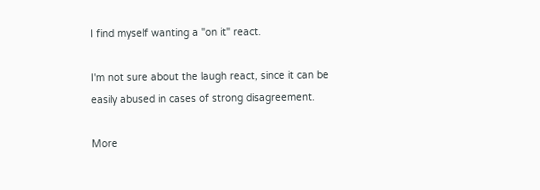I find myself wanting a "on it" react.

I'm not sure about the laugh react, since it can be easily abused in cases of strong disagreement.

More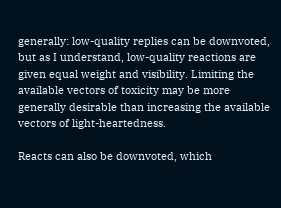generally: low-quality replies can be downvoted, but as I understand, low-quality reactions are given equal weight and visibility. Limiting the available vectors of toxicity may be more generally desirable than increasing the available vectors of light-heartedness.

Reacts can also be downvoted, which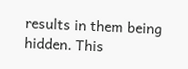results in them being hidden. This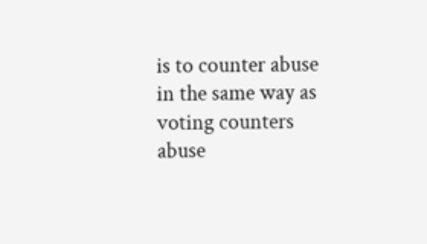is to counter abuse in the same way as voting counters abuse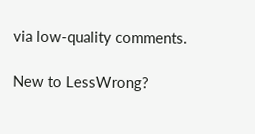via low-quality comments.

New to LessWrong?